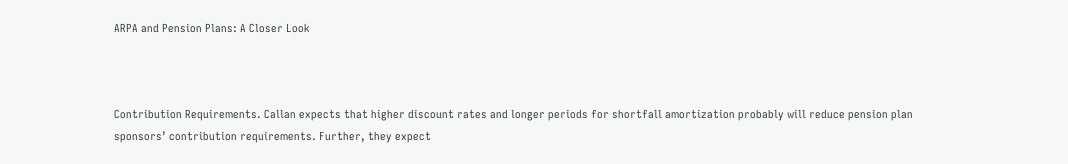ARPA and Pension Plans: A Closer Look



Contribution Requirements. Callan expects that higher discount rates and longer periods for shortfall amortization probably will reduce pension plan sponsors’ contribution requirements. Further, they expect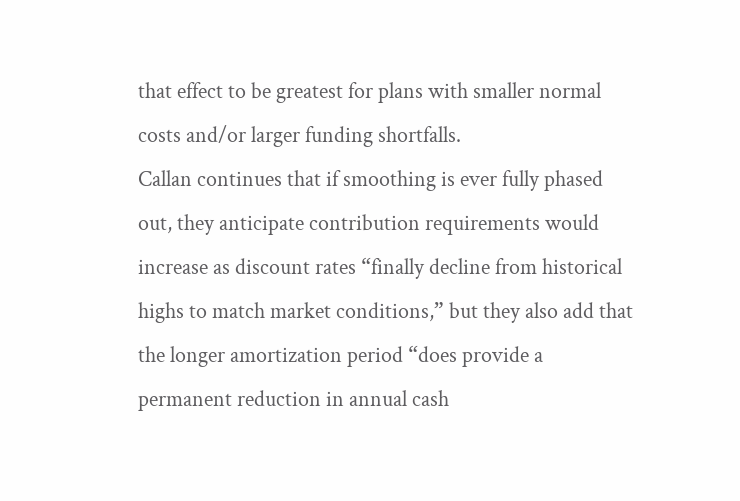that effect to be greatest for plans with smaller normal costs and/or larger funding shortfalls.
Callan continues that if smoothing is ever fully phased out, they anticipate contribution requirements would increase as discount rates “finally decline from historical highs to match market conditions,” but they also add that the longer amortization period “does provide a permanent reduction in annual cash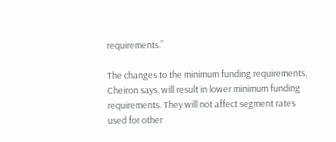requirements.”

The changes to the minimum funding requirements, Cheiron says, will result in lower minimum funding requirements. They will not affect segment rates used for other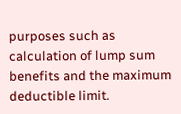purposes such as calculation of lump sum benefits and the maximum deductible limit.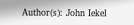Author(s): John Iekel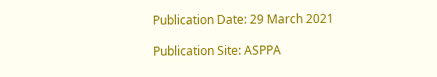Publication Date: 29 March 2021

Publication Site: ASPPA